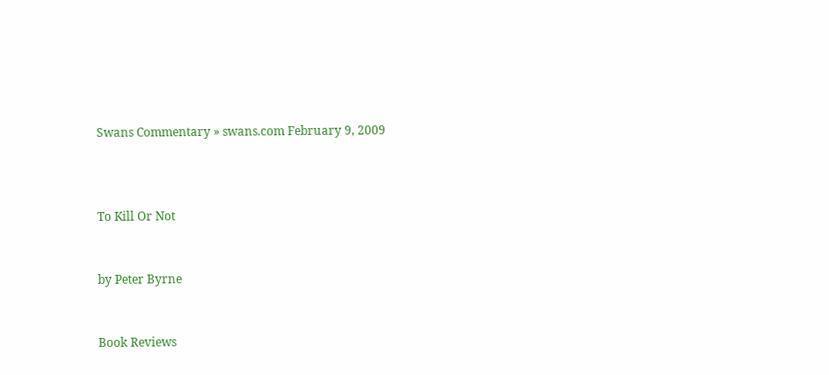Swans Commentary » swans.com February 9, 2009



To Kill Or Not


by Peter Byrne


Book Reviews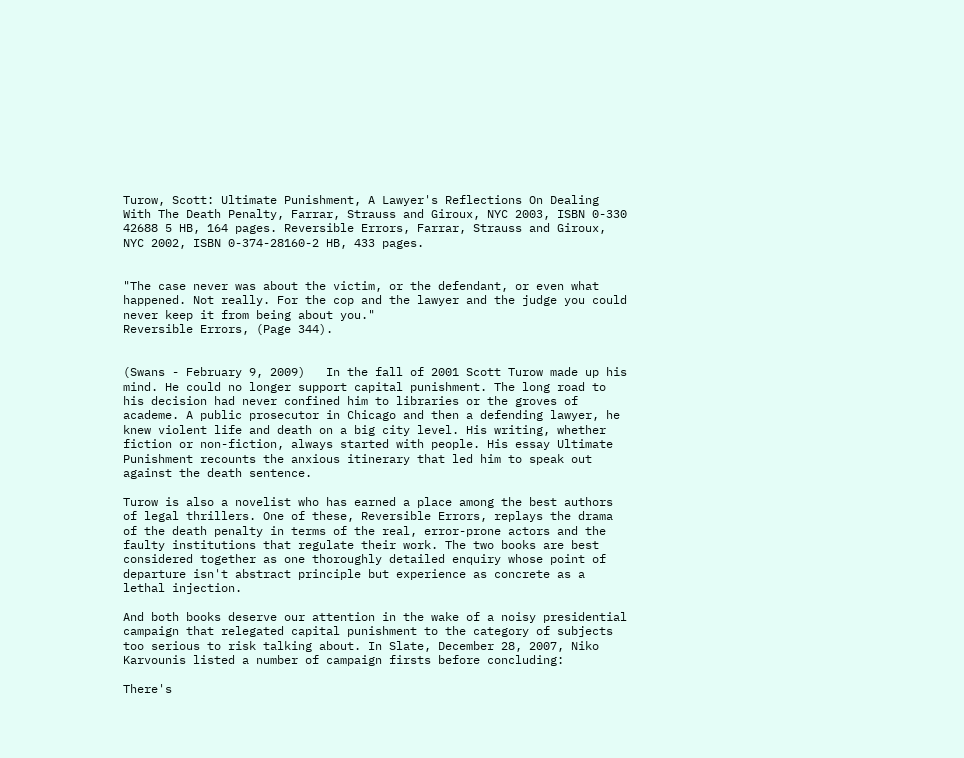Turow, Scott: Ultimate Punishment, A Lawyer's Reflections On Dealing With The Death Penalty, Farrar, Strauss and Giroux, NYC 2003, ISBN 0-330 42688 5 HB, 164 pages. Reversible Errors, Farrar, Strauss and Giroux, NYC 2002, ISBN 0-374-28160-2 HB, 433 pages.


"The case never was about the victim, or the defendant, or even what happened. Not really. For the cop and the lawyer and the judge you could never keep it from being about you."
Reversible Errors, (Page 344).


(Swans - February 9, 2009)   In the fall of 2001 Scott Turow made up his mind. He could no longer support capital punishment. The long road to his decision had never confined him to libraries or the groves of academe. A public prosecutor in Chicago and then a defending lawyer, he knew violent life and death on a big city level. His writing, whether fiction or non-fiction, always started with people. His essay Ultimate Punishment recounts the anxious itinerary that led him to speak out against the death sentence.

Turow is also a novelist who has earned a place among the best authors of legal thrillers. One of these, Reversible Errors, replays the drama of the death penalty in terms of the real, error-prone actors and the faulty institutions that regulate their work. The two books are best considered together as one thoroughly detailed enquiry whose point of departure isn't abstract principle but experience as concrete as a lethal injection.

And both books deserve our attention in the wake of a noisy presidential campaign that relegated capital punishment to the category of subjects too serious to risk talking about. In Slate, December 28, 2007, Niko Karvounis listed a number of campaign firsts before concluding:

There's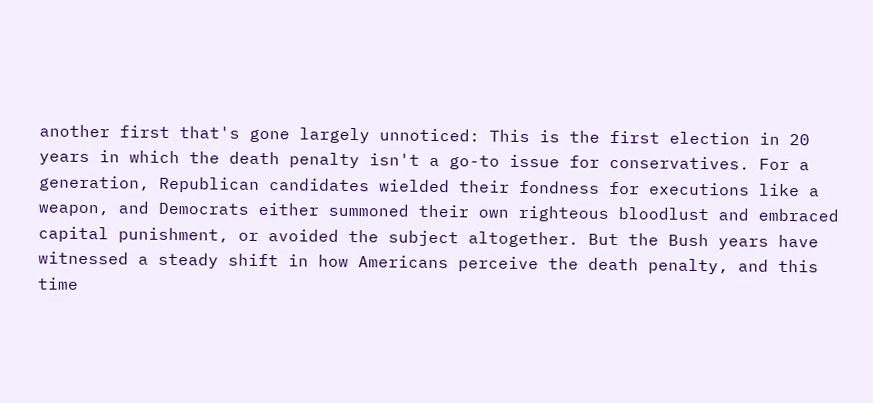another first that's gone largely unnoticed: This is the first election in 20 years in which the death penalty isn't a go-to issue for conservatives. For a generation, Republican candidates wielded their fondness for executions like a weapon, and Democrats either summoned their own righteous bloodlust and embraced capital punishment, or avoided the subject altogether. But the Bush years have witnessed a steady shift in how Americans perceive the death penalty, and this time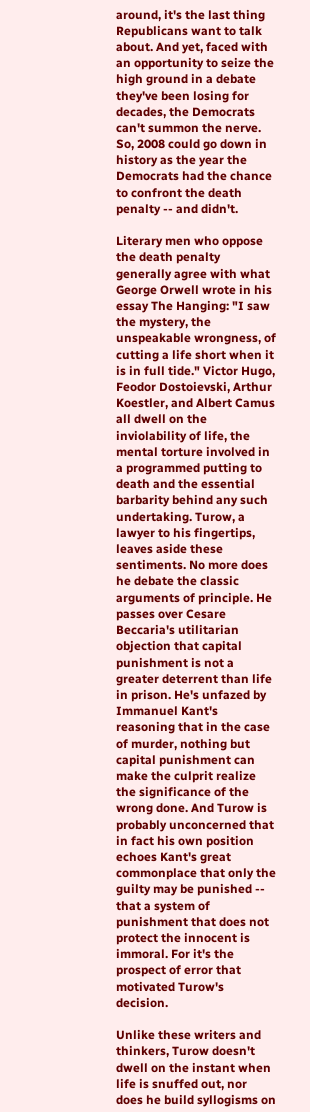around, it's the last thing Republicans want to talk about. And yet, faced with an opportunity to seize the high ground in a debate they've been losing for decades, the Democrats can't summon the nerve. So, 2008 could go down in history as the year the Democrats had the chance to confront the death penalty -- and didn't.

Literary men who oppose the death penalty generally agree with what George Orwell wrote in his essay The Hanging: "I saw the mystery, the unspeakable wrongness, of cutting a life short when it is in full tide." Victor Hugo, Feodor Dostoievski, Arthur Koestler, and Albert Camus all dwell on the inviolability of life, the mental torture involved in a programmed putting to death and the essential barbarity behind any such undertaking. Turow, a lawyer to his fingertips, leaves aside these sentiments. No more does he debate the classic arguments of principle. He passes over Cesare Beccaria's utilitarian objection that capital punishment is not a greater deterrent than life in prison. He's unfazed by Immanuel Kant's reasoning that in the case of murder, nothing but capital punishment can make the culprit realize the significance of the wrong done. And Turow is probably unconcerned that in fact his own position echoes Kant's great commonplace that only the guilty may be punished -- that a system of punishment that does not protect the innocent is immoral. For it's the prospect of error that motivated Turow's decision.

Unlike these writers and thinkers, Turow doesn't dwell on the instant when life is snuffed out, nor does he build syllogisms on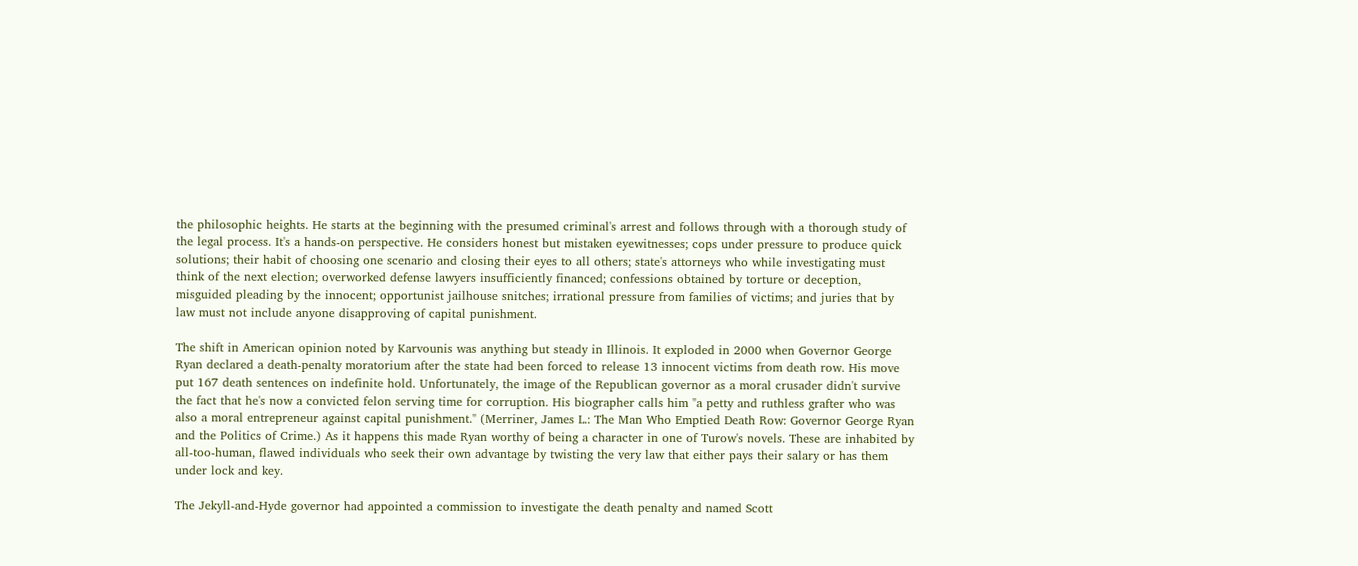the philosophic heights. He starts at the beginning with the presumed criminal's arrest and follows through with a thorough study of the legal process. It's a hands-on perspective. He considers honest but mistaken eyewitnesses; cops under pressure to produce quick solutions; their habit of choosing one scenario and closing their eyes to all others; state's attorneys who while investigating must think of the next election; overworked defense lawyers insufficiently financed; confessions obtained by torture or deception, misguided pleading by the innocent; opportunist jailhouse snitches; irrational pressure from families of victims; and juries that by law must not include anyone disapproving of capital punishment.

The shift in American opinion noted by Karvounis was anything but steady in Illinois. It exploded in 2000 when Governor George Ryan declared a death-penalty moratorium after the state had been forced to release 13 innocent victims from death row. His move put 167 death sentences on indefinite hold. Unfortunately, the image of the Republican governor as a moral crusader didn't survive the fact that he's now a convicted felon serving time for corruption. His biographer calls him "a petty and ruthless grafter who was also a moral entrepreneur against capital punishment." (Merriner, James L.: The Man Who Emptied Death Row: Governor George Ryan and the Politics of Crime.) As it happens this made Ryan worthy of being a character in one of Turow's novels. These are inhabited by all-too-human, flawed individuals who seek their own advantage by twisting the very law that either pays their salary or has them under lock and key.

The Jekyll-and-Hyde governor had appointed a commission to investigate the death penalty and named Scott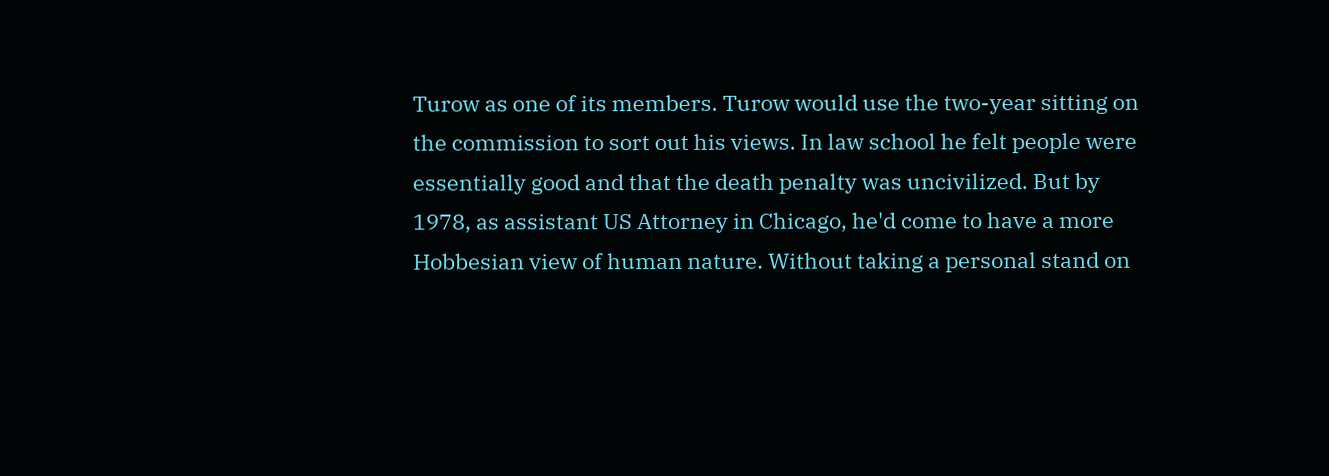Turow as one of its members. Turow would use the two-year sitting on the commission to sort out his views. In law school he felt people were essentially good and that the death penalty was uncivilized. But by 1978, as assistant US Attorney in Chicago, he'd come to have a more Hobbesian view of human nature. Without taking a personal stand on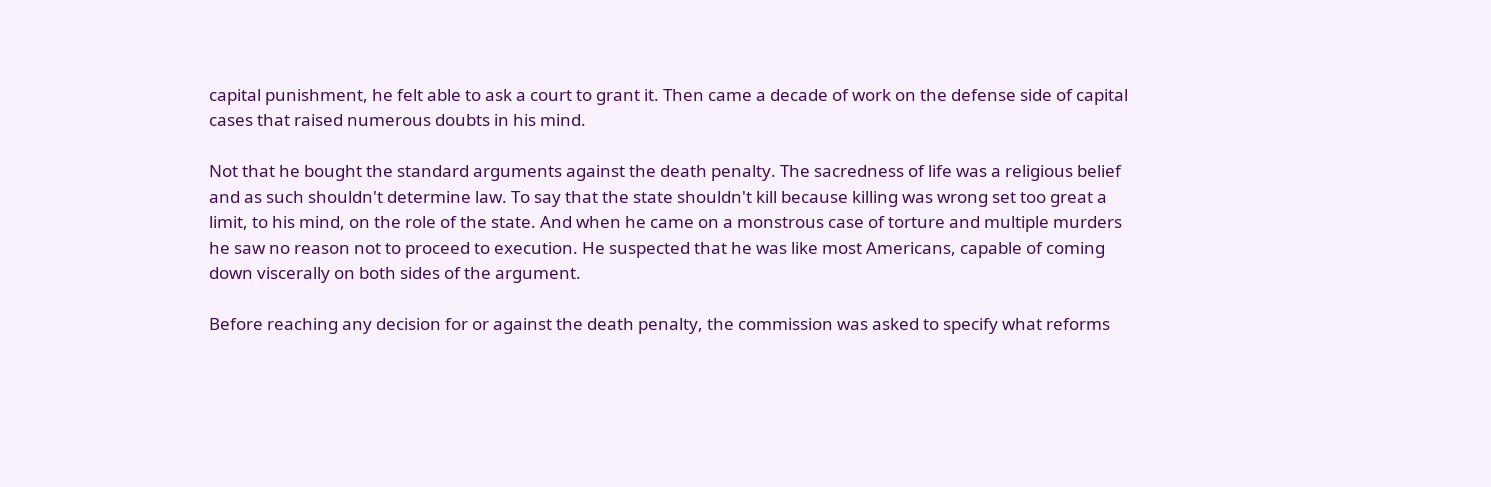capital punishment, he felt able to ask a court to grant it. Then came a decade of work on the defense side of capital cases that raised numerous doubts in his mind.

Not that he bought the standard arguments against the death penalty. The sacredness of life was a religious belief and as such shouldn't determine law. To say that the state shouldn't kill because killing was wrong set too great a limit, to his mind, on the role of the state. And when he came on a monstrous case of torture and multiple murders he saw no reason not to proceed to execution. He suspected that he was like most Americans, capable of coming down viscerally on both sides of the argument.

Before reaching any decision for or against the death penalty, the commission was asked to specify what reforms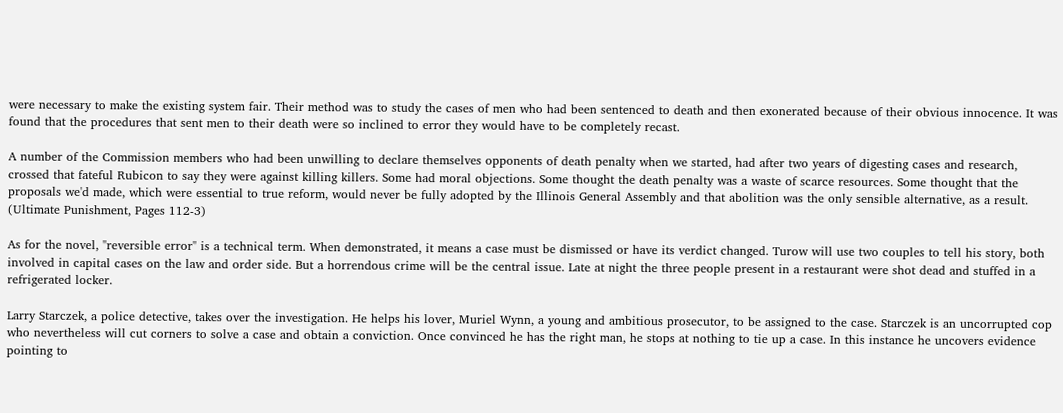were necessary to make the existing system fair. Their method was to study the cases of men who had been sentenced to death and then exonerated because of their obvious innocence. It was found that the procedures that sent men to their death were so inclined to error they would have to be completely recast.

A number of the Commission members who had been unwilling to declare themselves opponents of death penalty when we started, had after two years of digesting cases and research, crossed that fateful Rubicon to say they were against killing killers. Some had moral objections. Some thought the death penalty was a waste of scarce resources. Some thought that the proposals we'd made, which were essential to true reform, would never be fully adopted by the Illinois General Assembly and that abolition was the only sensible alternative, as a result. (Ultimate Punishment, Pages 112-3)

As for the novel, "reversible error" is a technical term. When demonstrated, it means a case must be dismissed or have its verdict changed. Turow will use two couples to tell his story, both involved in capital cases on the law and order side. But a horrendous crime will be the central issue. Late at night the three people present in a restaurant were shot dead and stuffed in a refrigerated locker.

Larry Starczek, a police detective, takes over the investigation. He helps his lover, Muriel Wynn, a young and ambitious prosecutor, to be assigned to the case. Starczek is an uncorrupted cop who nevertheless will cut corners to solve a case and obtain a conviction. Once convinced he has the right man, he stops at nothing to tie up a case. In this instance he uncovers evidence pointing to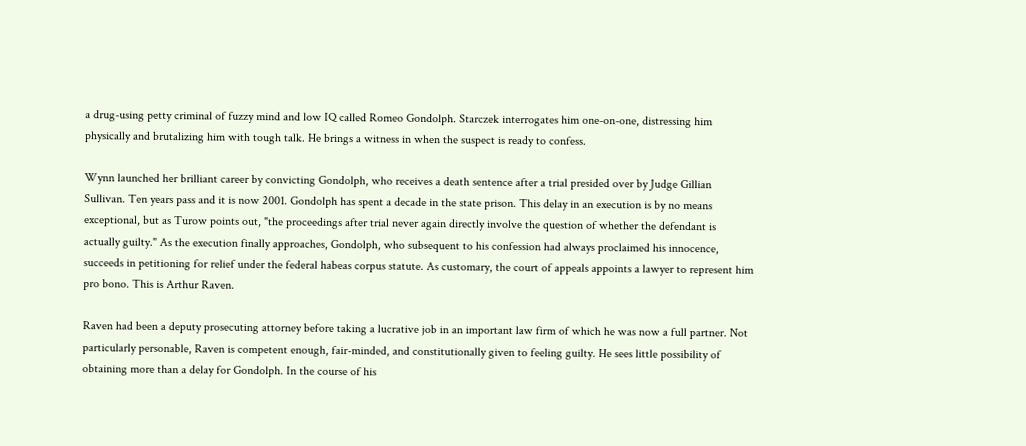a drug-using petty criminal of fuzzy mind and low IQ called Romeo Gondolph. Starczek interrogates him one-on-one, distressing him physically and brutalizing him with tough talk. He brings a witness in when the suspect is ready to confess.

Wynn launched her brilliant career by convicting Gondolph, who receives a death sentence after a trial presided over by Judge Gillian Sullivan. Ten years pass and it is now 2001. Gondolph has spent a decade in the state prison. This delay in an execution is by no means exceptional, but as Turow points out, "the proceedings after trial never again directly involve the question of whether the defendant is actually guilty." As the execution finally approaches, Gondolph, who subsequent to his confession had always proclaimed his innocence, succeeds in petitioning for relief under the federal habeas corpus statute. As customary, the court of appeals appoints a lawyer to represent him pro bono. This is Arthur Raven.

Raven had been a deputy prosecuting attorney before taking a lucrative job in an important law firm of which he was now a full partner. Not particularly personable, Raven is competent enough, fair-minded, and constitutionally given to feeling guilty. He sees little possibility of obtaining more than a delay for Gondolph. In the course of his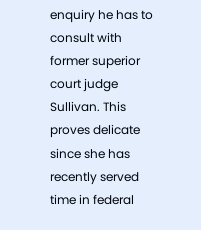enquiry he has to consult with former superior court judge Sullivan. This proves delicate since she has recently served time in federal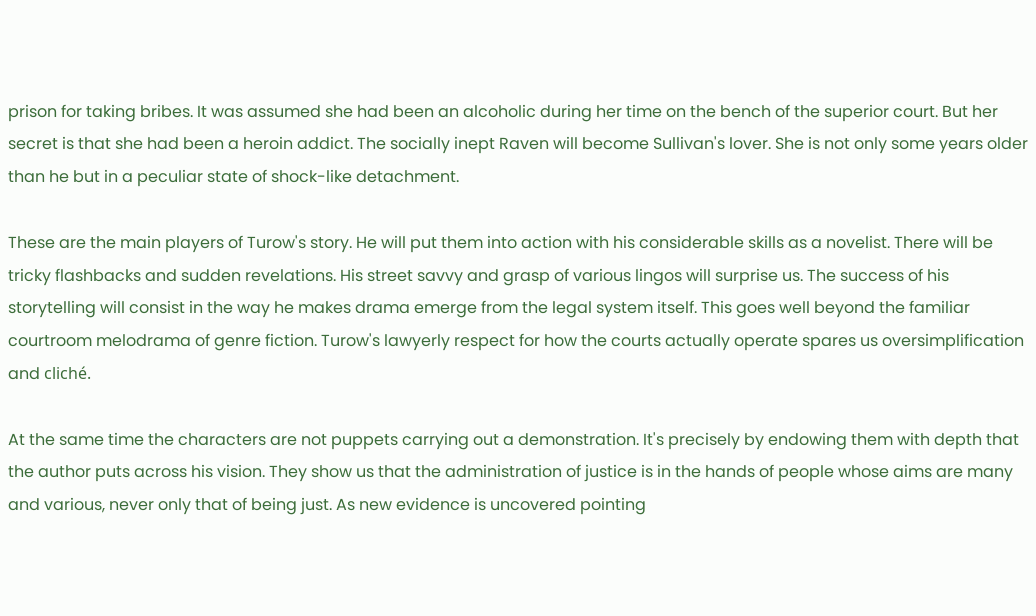prison for taking bribes. It was assumed she had been an alcoholic during her time on the bench of the superior court. But her secret is that she had been a heroin addict. The socially inept Raven will become Sullivan's lover. She is not only some years older than he but in a peculiar state of shock-like detachment.

These are the main players of Turow's story. He will put them into action with his considerable skills as a novelist. There will be tricky flashbacks and sudden revelations. His street savvy and grasp of various lingos will surprise us. The success of his storytelling will consist in the way he makes drama emerge from the legal system itself. This goes well beyond the familiar courtroom melodrama of genre fiction. Turow's lawyerly respect for how the courts actually operate spares us oversimplification and cliché.

At the same time the characters are not puppets carrying out a demonstration. It's precisely by endowing them with depth that the author puts across his vision. They show us that the administration of justice is in the hands of people whose aims are many and various, never only that of being just. As new evidence is uncovered pointing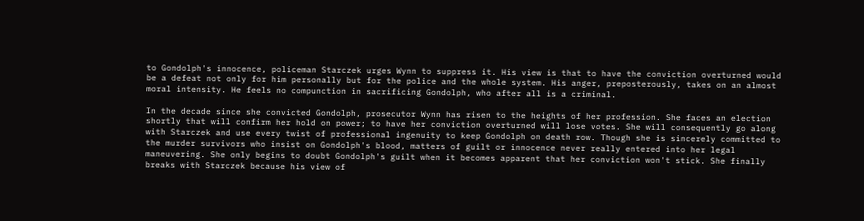to Gondolph's innocence, policeman Starczek urges Wynn to suppress it. His view is that to have the conviction overturned would be a defeat not only for him personally but for the police and the whole system. His anger, preposterously, takes on an almost moral intensity. He feels no compunction in sacrificing Gondolph, who after all is a criminal.

In the decade since she convicted Gondolph, prosecutor Wynn has risen to the heights of her profession. She faces an election shortly that will confirm her hold on power; to have her conviction overturned will lose votes. She will consequently go along with Starczek and use every twist of professional ingenuity to keep Gondolph on death row. Though she is sincerely committed to the murder survivors who insist on Gondolph's blood, matters of guilt or innocence never really entered into her legal maneuvering. She only begins to doubt Gondolph's guilt when it becomes apparent that her conviction won't stick. She finally breaks with Starczek because his view of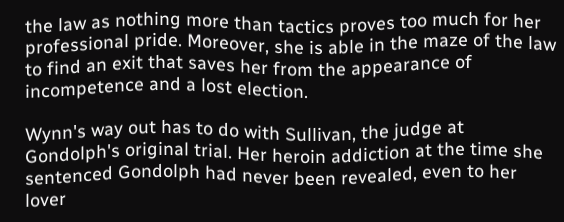the law as nothing more than tactics proves too much for her professional pride. Moreover, she is able in the maze of the law to find an exit that saves her from the appearance of incompetence and a lost election.

Wynn's way out has to do with Sullivan, the judge at Gondolph's original trial. Her heroin addiction at the time she sentenced Gondolph had never been revealed, even to her lover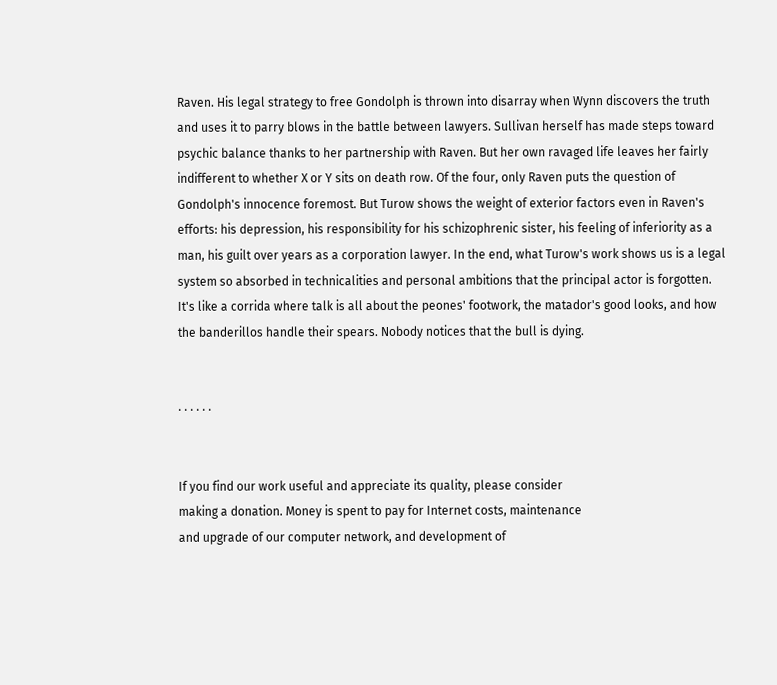Raven. His legal strategy to free Gondolph is thrown into disarray when Wynn discovers the truth and uses it to parry blows in the battle between lawyers. Sullivan herself has made steps toward psychic balance thanks to her partnership with Raven. But her own ravaged life leaves her fairly indifferent to whether X or Y sits on death row. Of the four, only Raven puts the question of Gondolph's innocence foremost. But Turow shows the weight of exterior factors even in Raven's efforts: his depression, his responsibility for his schizophrenic sister, his feeling of inferiority as a man, his guilt over years as a corporation lawyer. In the end, what Turow's work shows us is a legal system so absorbed in technicalities and personal ambitions that the principal actor is forgotten. It's like a corrida where talk is all about the peones' footwork, the matador's good looks, and how the banderillos handle their spears. Nobody notices that the bull is dying.


· · · · · ·


If you find our work useful and appreciate its quality, please consider
making a donation. Money is spent to pay for Internet costs, maintenance
and upgrade of our computer network, and development of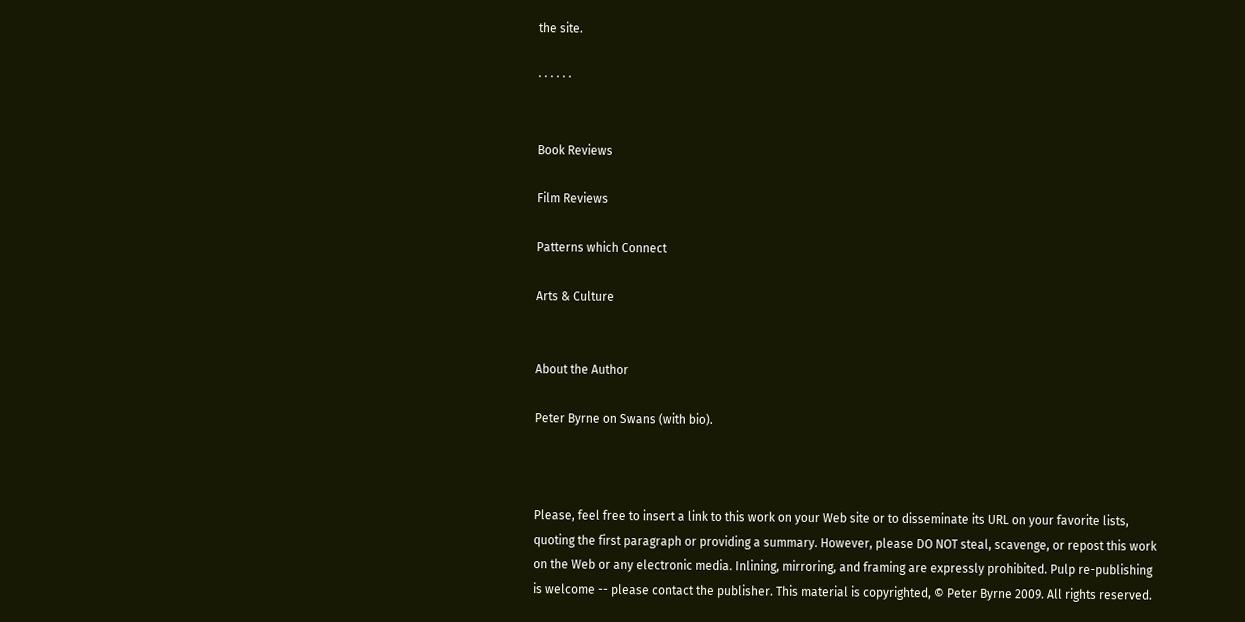the site.

· · · · · ·


Book Reviews

Film Reviews

Patterns which Connect

Arts & Culture


About the Author

Peter Byrne on Swans (with bio).



Please, feel free to insert a link to this work on your Web site or to disseminate its URL on your favorite lists, quoting the first paragraph or providing a summary. However, please DO NOT steal, scavenge, or repost this work on the Web or any electronic media. Inlining, mirroring, and framing are expressly prohibited. Pulp re-publishing is welcome -- please contact the publisher. This material is copyrighted, © Peter Byrne 2009. All rights reserved.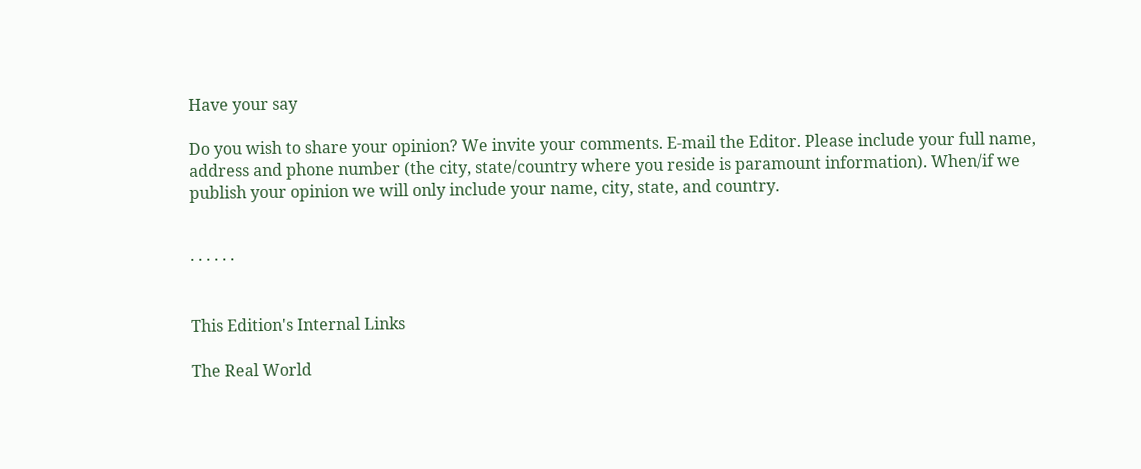Have your say

Do you wish to share your opinion? We invite your comments. E-mail the Editor. Please include your full name, address and phone number (the city, state/country where you reside is paramount information). When/if we publish your opinion we will only include your name, city, state, and country.


· · · · · ·


This Edition's Internal Links

The Real World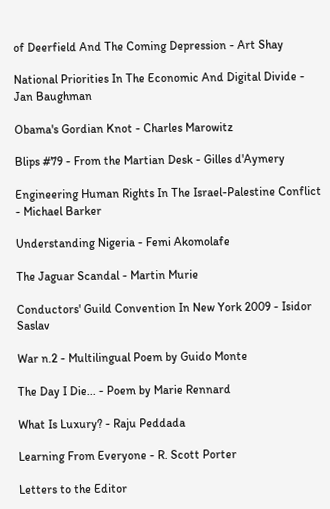of Deerfield And The Coming Depression - Art Shay

National Priorities In The Economic And Digital Divide - Jan Baughman

Obama's Gordian Knot - Charles Marowitz

Blips #79 - From the Martian Desk - Gilles d'Aymery

Engineering Human Rights In The Israel-Palestine Conflict - Michael Barker

Understanding Nigeria - Femi Akomolafe

The Jaguar Scandal - Martin Murie

Conductors' Guild Convention In New York 2009 - Isidor Saslav

War n.2 - Multilingual Poem by Guido Monte

The Day I Die... - Poem by Marie Rennard

What Is Luxury? - Raju Peddada

Learning From Everyone - R. Scott Porter

Letters to the Editor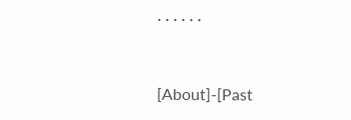· · · · · ·


[About]-[Past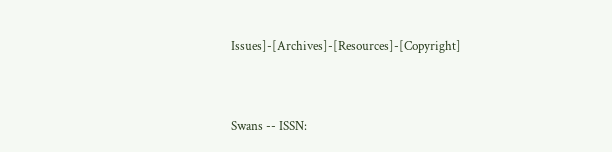Issues]-[Archives]-[Resources]-[Copyright]



Swans -- ISSN: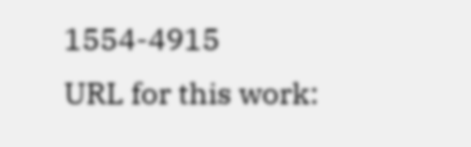1554-4915
URL for this work: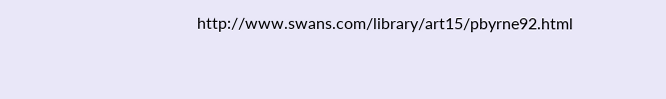http://www.swans.com/library/art15/pbyrne92.html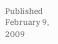Published February 9, 2009